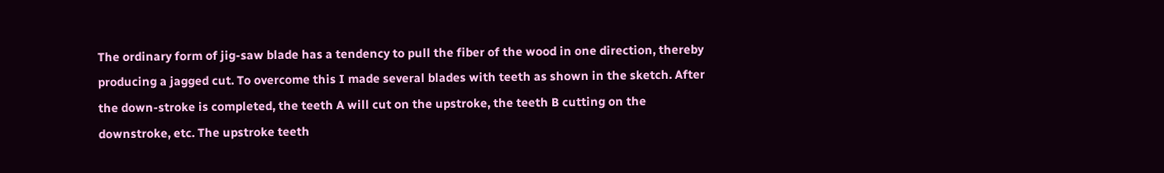The ordinary form of jig-saw blade has a tendency to pull the fiber of the wood in one direction, thereby producing a jagged cut. To overcome this I made several blades with teeth as shown in the sketch. After the down-stroke is completed, the teeth A will cut on the upstroke, the teeth B cutting on the downstroke, etc. The upstroke teeth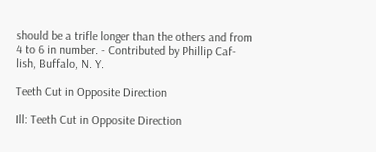should be a trifle longer than the others and from 4 to 6 in number. - Contributed by Phillip Caf-lish, Buffalo, N. Y.

Teeth Cut in Opposite Direction

Ill: Teeth Cut in Opposite Direction